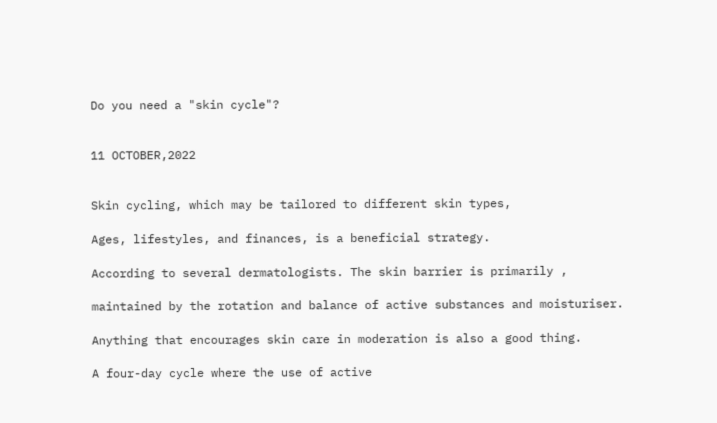Do you need a "skin cycle"?


11 OCTOBER,2022


Skin cycling, which may be tailored to different skin types,

Ages, lifestyles, and finances, is a beneficial strategy.

According to several dermatologists. The skin barrier is primarily ,

maintained by the rotation and balance of active substances and moisturiser.

Anything that encourages skin care in moderation is also a good thing.

A four-day cycle where the use of active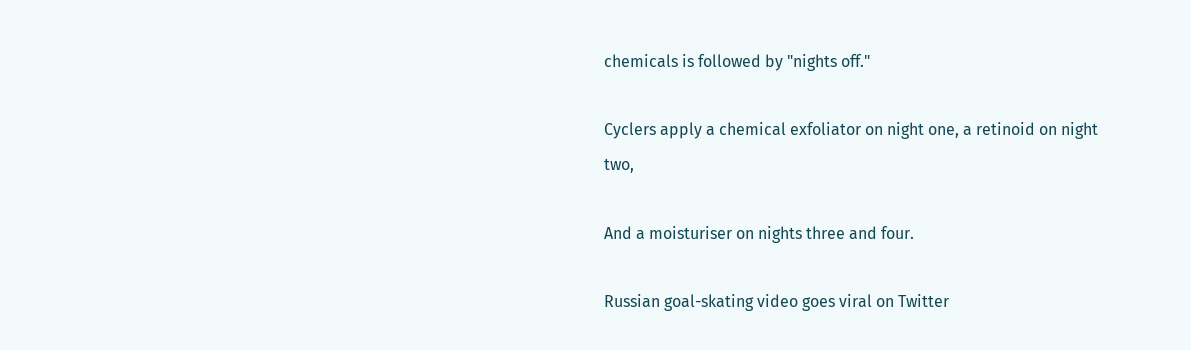chemicals is followed by "nights off."

Cyclers apply a chemical exfoliator on night one, a retinoid on night two,

And a moisturiser on nights three and four.

Russian goal-skating video goes viral on Twitter